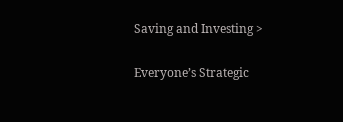Saving and Investing >

Everyone’s Strategic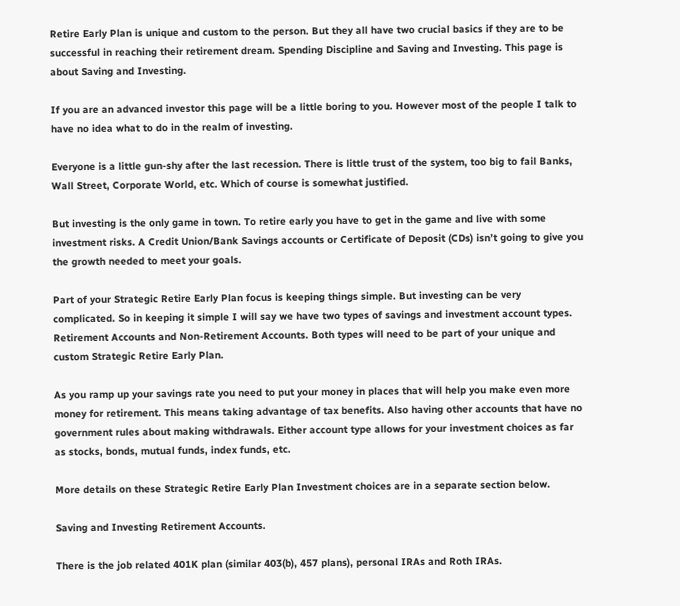Retire Early Plan is unique and custom to the person. But they all have two crucial basics if they are to be successful in reaching their retirement dream. Spending Discipline and Saving and Investing. This page is about Saving and Investing.

If you are an advanced investor this page will be a little boring to you. However most of the people I talk to have no idea what to do in the realm of investing.

Everyone is a little gun-shy after the last recession. There is little trust of the system, too big to fail Banks, Wall Street, Corporate World, etc. Which of course is somewhat justified.

But investing is the only game in town. To retire early you have to get in the game and live with some investment risks. A Credit Union/Bank Savings accounts or Certificate of Deposit (CDs) isn’t going to give you the growth needed to meet your goals.

Part of your Strategic Retire Early Plan focus is keeping things simple. But investing can be very complicated. So in keeping it simple I will say we have two types of savings and investment account types. Retirement Accounts and Non-Retirement Accounts. Both types will need to be part of your unique and custom Strategic Retire Early Plan.

As you ramp up your savings rate you need to put your money in places that will help you make even more money for retirement. This means taking advantage of tax benefits. Also having other accounts that have no government rules about making withdrawals. Either account type allows for your investment choices as far as stocks, bonds, mutual funds, index funds, etc.

More details on these Strategic Retire Early Plan Investment choices are in a separate section below.

Saving and Investing Retirement Accounts.

There is the job related 401K plan (similar 403(b), 457 plans), personal IRAs and Roth IRAs.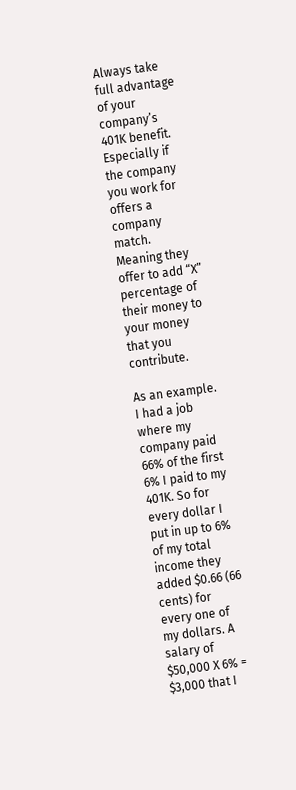Always take full advantage of your company’s 401K benefit. Especially if the company you work for offers a company match. Meaning they offer to add “X” percentage of their money to your money that you contribute.

As an example. I had a job where my company paid 66% of the first 6% I paid to my 401K. So for every dollar I put in up to 6% of my total income they added $0.66 (66 cents) for every one of my dollars. A salary of $50,000 X 6% = $3,000 that I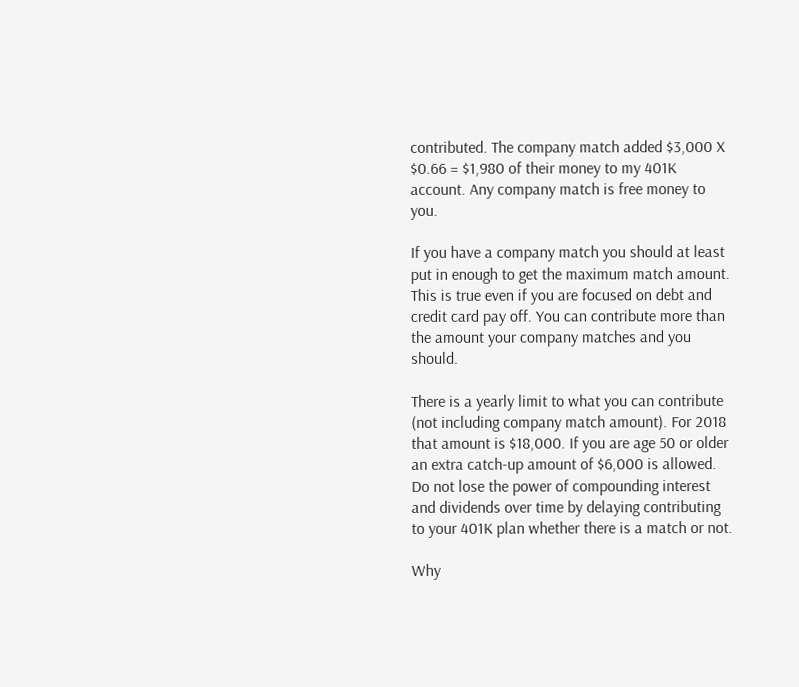contributed. The company match added $3,000 X $0.66 = $1,980 of their money to my 401K account. Any company match is free money to you.

If you have a company match you should at least put in enough to get the maximum match amount. This is true even if you are focused on debt and credit card pay off. You can contribute more than the amount your company matches and you should.

There is a yearly limit to what you can contribute (not including company match amount). For 2018 that amount is $18,000. If you are age 50 or older an extra catch-up amount of $6,000 is allowed. Do not lose the power of compounding interest and dividends over time by delaying contributing to your 401K plan whether there is a match or not.

Why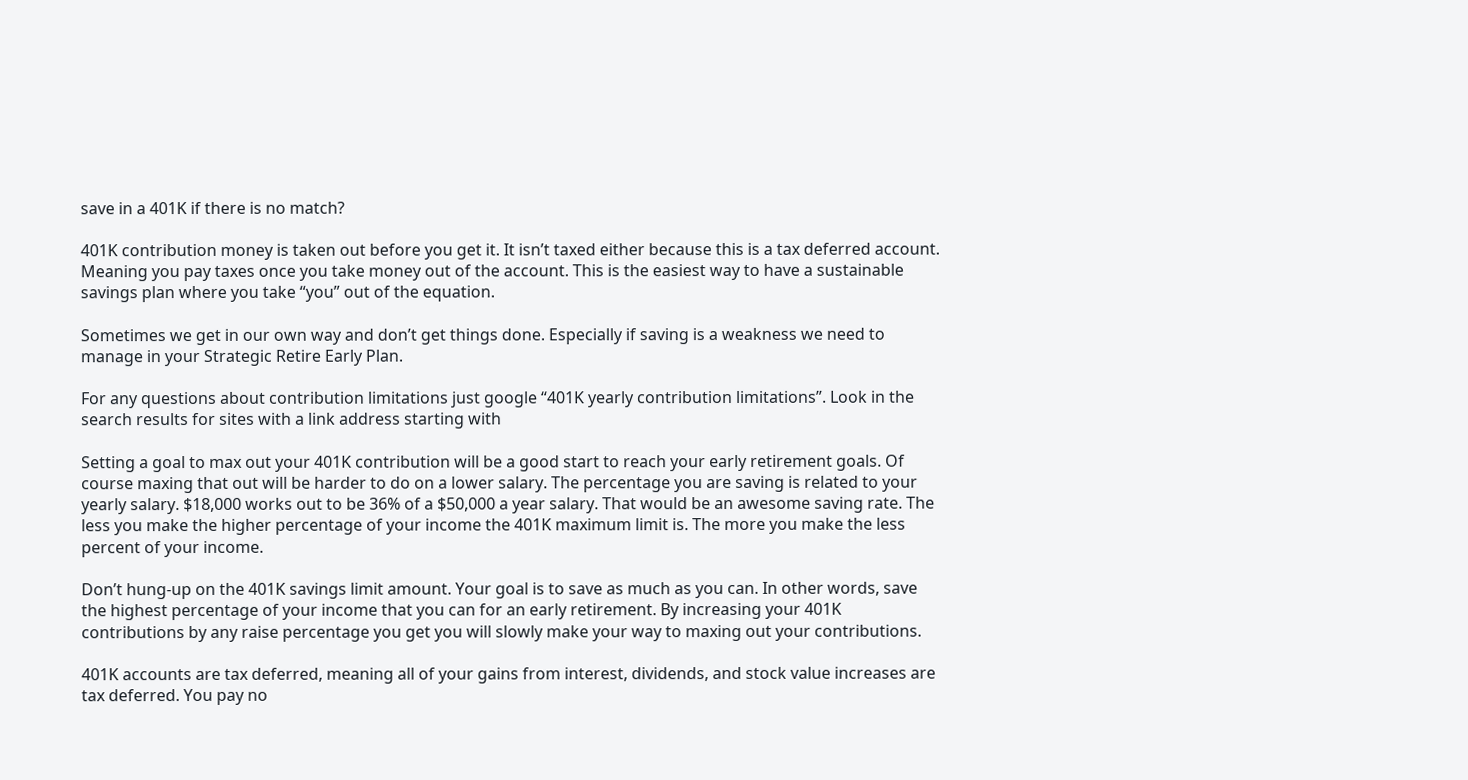save in a 401K if there is no match?

401K contribution money is taken out before you get it. It isn’t taxed either because this is a tax deferred account. Meaning you pay taxes once you take money out of the account. This is the easiest way to have a sustainable savings plan where you take “you” out of the equation.

Sometimes we get in our own way and don’t get things done. Especially if saving is a weakness we need to manage in your Strategic Retire Early Plan.

For any questions about contribution limitations just google “401K yearly contribution limitations”. Look in the search results for sites with a link address starting with

Setting a goal to max out your 401K contribution will be a good start to reach your early retirement goals. Of course maxing that out will be harder to do on a lower salary. The percentage you are saving is related to your yearly salary. $18,000 works out to be 36% of a $50,000 a year salary. That would be an awesome saving rate. The less you make the higher percentage of your income the 401K maximum limit is. The more you make the less percent of your income.

Don’t hung-up on the 401K savings limit amount. Your goal is to save as much as you can. In other words, save the highest percentage of your income that you can for an early retirement. By increasing your 401K contributions by any raise percentage you get you will slowly make your way to maxing out your contributions.

401K accounts are tax deferred, meaning all of your gains from interest, dividends, and stock value increases are tax deferred. You pay no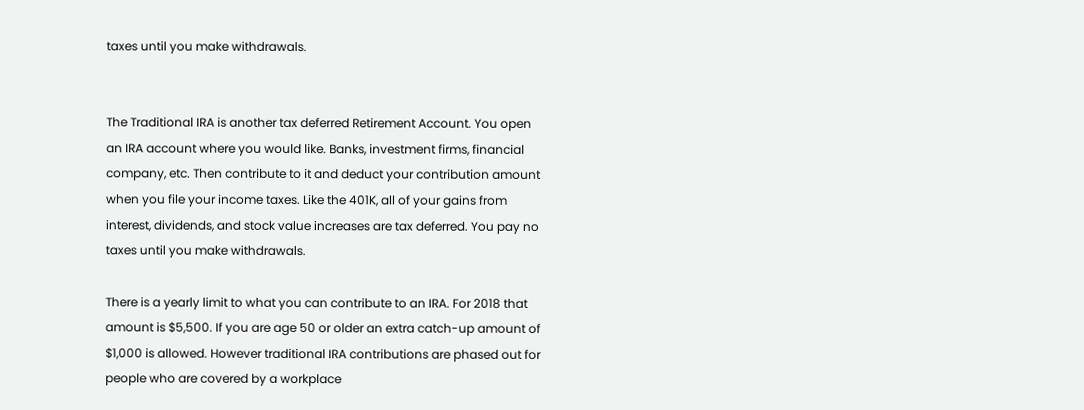taxes until you make withdrawals.


The Traditional IRA is another tax deferred Retirement Account. You open an IRA account where you would like. Banks, investment firms, financial company, etc. Then contribute to it and deduct your contribution amount when you file your income taxes. Like the 401K, all of your gains from interest, dividends, and stock value increases are tax deferred. You pay no taxes until you make withdrawals.

There is a yearly limit to what you can contribute to an IRA. For 2018 that amount is $5,500. If you are age 50 or older an extra catch-up amount of $1,000 is allowed. However traditional IRA contributions are phased out for people who are covered by a workplace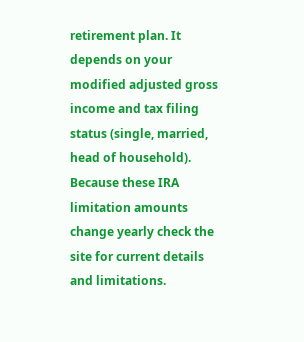retirement plan. It depends on your modified adjusted gross income and tax filing status (single, married, head of household). Because these IRA limitation amounts change yearly check the site for current details and limitations.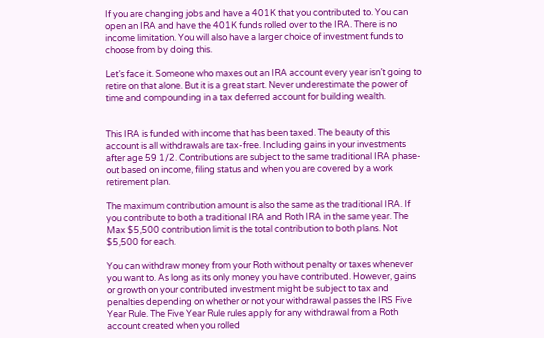If you are changing jobs and have a 401K that you contributed to. You can open an IRA and have the 401K funds rolled over to the IRA. There is no income limitation. You will also have a larger choice of investment funds to choose from by doing this.

Let’s face it. Someone who maxes out an IRA account every year isn’t going to retire on that alone. But it is a great start. Never underestimate the power of time and compounding in a tax deferred account for building wealth.


This IRA is funded with income that has been taxed. The beauty of this account is all withdrawals are tax-free. Including gains in your investments after age 59 1/2. Contributions are subject to the same traditional IRA phase-out based on income, filing status and when you are covered by a work retirement plan.

The maximum contribution amount is also the same as the traditional IRA. If you contribute to both a traditional IRA and Roth IRA in the same year. The Max $5,500 contribution limit is the total contribution to both plans. Not $5,500 for each.

You can withdraw money from your Roth without penalty or taxes whenever you want to. As long as its only money you have contributed. However, gains or growth on your contributed investment might be subject to tax and penalties depending on whether or not your withdrawal passes the IRS Five Year Rule. The Five Year Rule rules apply for any withdrawal from a Roth account created when you rolled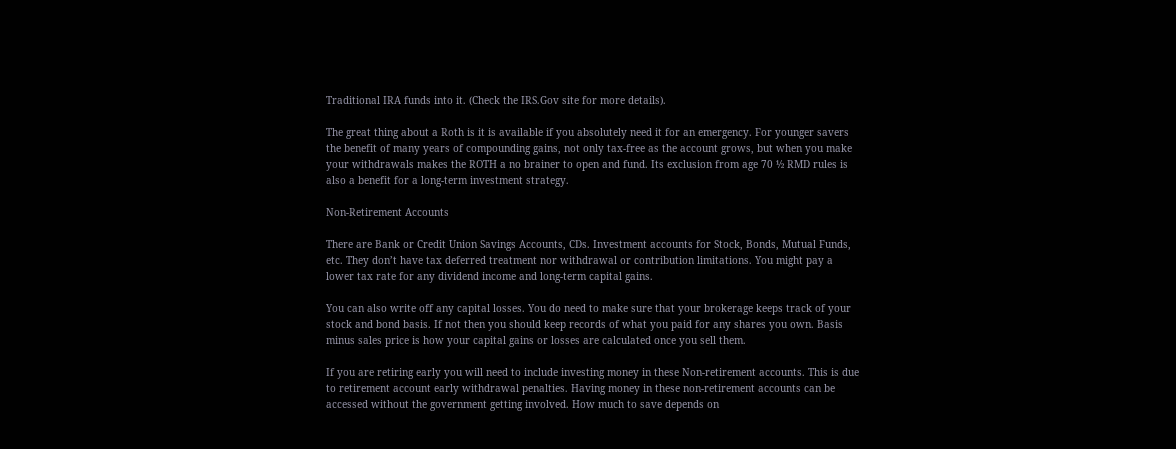Traditional IRA funds into it. (Check the IRS.Gov site for more details).

The great thing about a Roth is it is available if you absolutely need it for an emergency. For younger savers the benefit of many years of compounding gains, not only tax-free as the account grows, but when you make your withdrawals makes the ROTH a no brainer to open and fund. Its exclusion from age 70 ½ RMD rules is also a benefit for a long-term investment strategy.

Non-Retirement Accounts

There are Bank or Credit Union Savings Accounts, CDs. Investment accounts for Stock, Bonds, Mutual Funds, etc. They don’t have tax deferred treatment nor withdrawal or contribution limitations. You might pay a lower tax rate for any dividend income and long-term capital gains.

You can also write off any capital losses. You do need to make sure that your brokerage keeps track of your stock and bond basis. If not then you should keep records of what you paid for any shares you own. Basis minus sales price is how your capital gains or losses are calculated once you sell them.

If you are retiring early you will need to include investing money in these Non-retirement accounts. This is due to retirement account early withdrawal penalties. Having money in these non-retirement accounts can be accessed without the government getting involved. How much to save depends on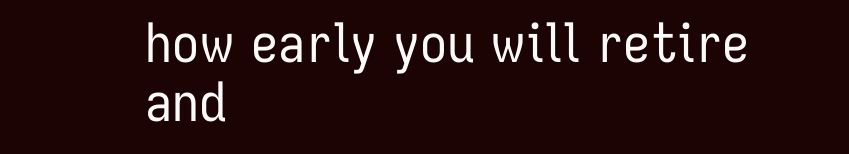how early you will retire and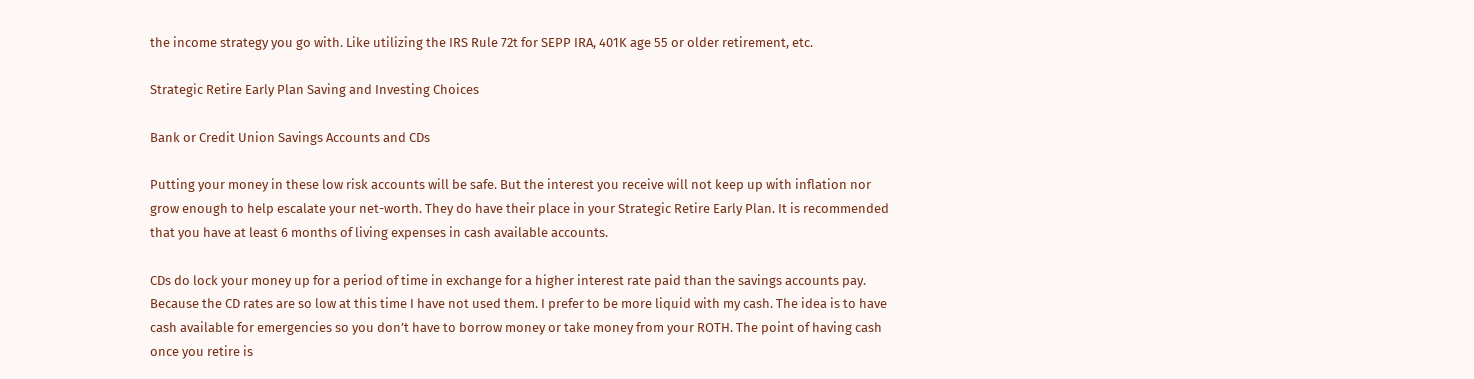the income strategy you go with. Like utilizing the IRS Rule 72t for SEPP IRA, 401K age 55 or older retirement, etc.

Strategic Retire Early Plan Saving and Investing Choices

Bank or Credit Union Savings Accounts and CDs

Putting your money in these low risk accounts will be safe. But the interest you receive will not keep up with inflation nor grow enough to help escalate your net-worth. They do have their place in your Strategic Retire Early Plan. It is recommended that you have at least 6 months of living expenses in cash available accounts.

CDs do lock your money up for a period of time in exchange for a higher interest rate paid than the savings accounts pay. Because the CD rates are so low at this time I have not used them. I prefer to be more liquid with my cash. The idea is to have cash available for emergencies so you don’t have to borrow money or take money from your ROTH. The point of having cash once you retire is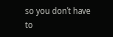so you don’t have to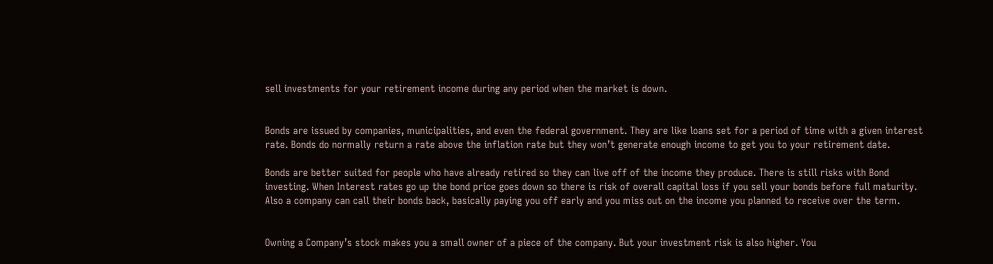sell investments for your retirement income during any period when the market is down.


Bonds are issued by companies, municipalities, and even the federal government. They are like loans set for a period of time with a given interest rate. Bonds do normally return a rate above the inflation rate but they won’t generate enough income to get you to your retirement date.

Bonds are better suited for people who have already retired so they can live off of the income they produce. There is still risks with Bond investing. When Interest rates go up the bond price goes down so there is risk of overall capital loss if you sell your bonds before full maturity. Also a company can call their bonds back, basically paying you off early and you miss out on the income you planned to receive over the term.


Owning a Company’s stock makes you a small owner of a piece of the company. But your investment risk is also higher. You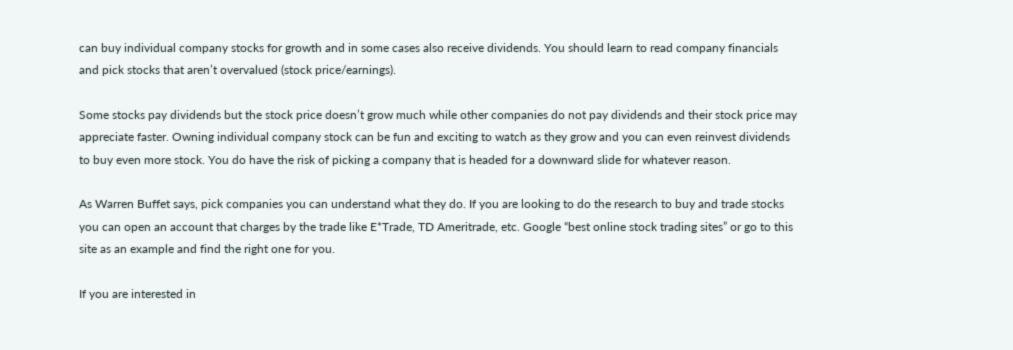can buy individual company stocks for growth and in some cases also receive dividends. You should learn to read company financials and pick stocks that aren’t overvalued (stock price/earnings).

Some stocks pay dividends but the stock price doesn’t grow much while other companies do not pay dividends and their stock price may appreciate faster. Owning individual company stock can be fun and exciting to watch as they grow and you can even reinvest dividends to buy even more stock. You do have the risk of picking a company that is headed for a downward slide for whatever reason.

As Warren Buffet says, pick companies you can understand what they do. If you are looking to do the research to buy and trade stocks you can open an account that charges by the trade like E*Trade, TD Ameritrade, etc. Google “best online stock trading sites” or go to this site as an example and find the right one for you.

If you are interested in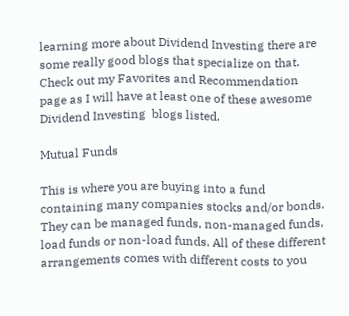learning more about Dividend Investing there are some really good blogs that specialize on that. Check out my Favorites and Recommendation page as I will have at least one of these awesome Dividend Investing  blogs listed.

Mutual Funds

This is where you are buying into a fund containing many companies stocks and/or bonds. They can be managed funds, non-managed funds, load funds or non-load funds. All of these different arrangements comes with different costs to you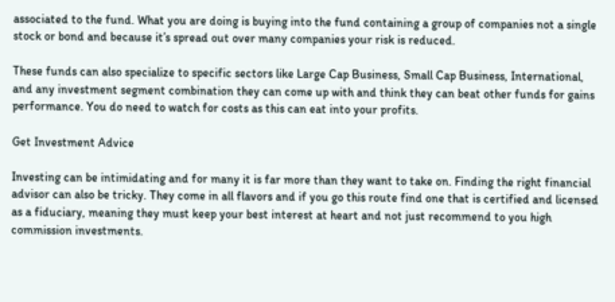associated to the fund. What you are doing is buying into the fund containing a group of companies not a single stock or bond and because it’s spread out over many companies your risk is reduced.

These funds can also specialize to specific sectors like Large Cap Business, Small Cap Business, International, and any investment segment combination they can come up with and think they can beat other funds for gains performance. You do need to watch for costs as this can eat into your profits.

Get Investment Advice

Investing can be intimidating and for many it is far more than they want to take on. Finding the right financial advisor can also be tricky. They come in all flavors and if you go this route find one that is certified and licensed as a fiduciary, meaning they must keep your best interest at heart and not just recommend to you high commission investments.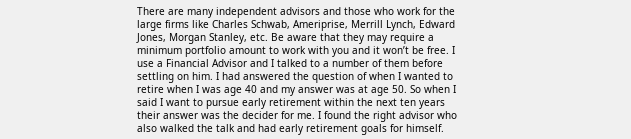There are many independent advisors and those who work for the large firms like Charles Schwab, Ameriprise, Merrill Lynch, Edward Jones, Morgan Stanley, etc. Be aware that they may require a minimum portfolio amount to work with you and it won’t be free. I use a Financial Advisor and I talked to a number of them before settling on him. I had answered the question of when I wanted to retire when I was age 40 and my answer was at age 50. So when I said I want to pursue early retirement within the next ten years their answer was the decider for me. I found the right advisor who also walked the talk and had early retirement goals for himself.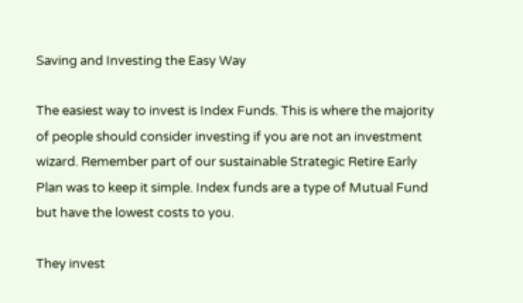Saving and Investing the Easy Way

The easiest way to invest is Index Funds. This is where the majority of people should consider investing if you are not an investment wizard. Remember part of our sustainable Strategic Retire Early Plan was to keep it simple. Index funds are a type of Mutual Fund but have the lowest costs to you.

They invest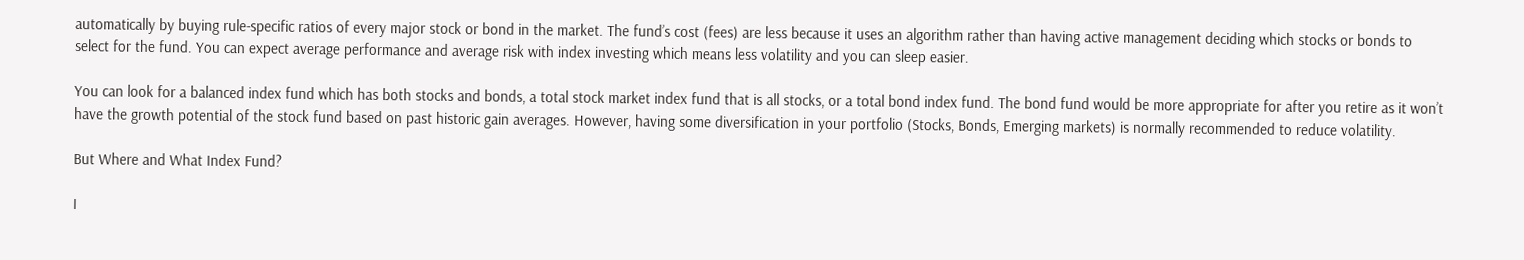automatically by buying rule-specific ratios of every major stock or bond in the market. The fund’s cost (fees) are less because it uses an algorithm rather than having active management deciding which stocks or bonds to select for the fund. You can expect average performance and average risk with index investing which means less volatility and you can sleep easier.

You can look for a balanced index fund which has both stocks and bonds, a total stock market index fund that is all stocks, or a total bond index fund. The bond fund would be more appropriate for after you retire as it won’t have the growth potential of the stock fund based on past historic gain averages. However, having some diversification in your portfolio (Stocks, Bonds, Emerging markets) is normally recommended to reduce volatility.

But Where and What Index Fund?

I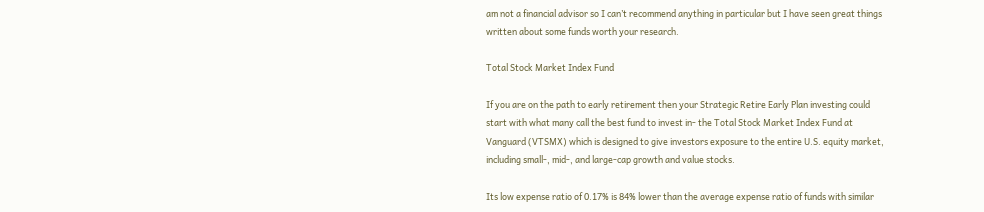am not a financial advisor so I can’t recommend anything in particular but I have seen great things written about some funds worth your research.

Total Stock Market Index Fund

If you are on the path to early retirement then your Strategic Retire Early Plan investing could start with what many call the best fund to invest in- the Total Stock Market Index Fund at Vanguard (VTSMX) which is designed to give investors exposure to the entire U.S. equity market, including small-, mid-, and large-cap growth and value stocks.

Its low expense ratio of 0.17% is 84% lower than the average expense ratio of funds with similar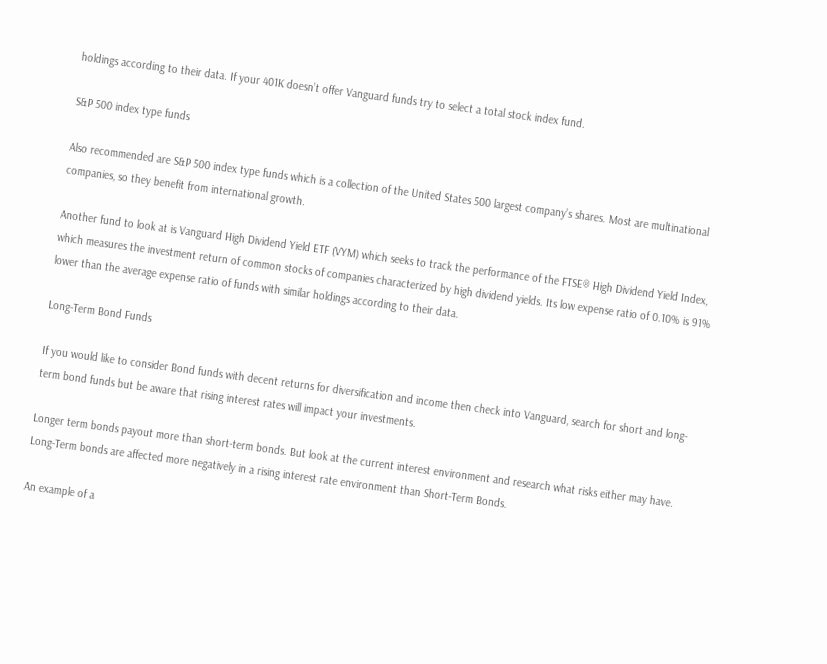holdings according to their data. If your 401K doesn’t offer Vanguard funds try to select a total stock index fund.

S&P 500 index type funds

Also recommended are S&P 500 index type funds which is a collection of the United States 500 largest company’s shares. Most are multinational companies, so they benefit from international growth.

Another fund to look at is Vanguard High Dividend Yield ETF (VYM) which seeks to track the performance of the FTSE® High Dividend Yield Index, which measures the investment return of common stocks of companies characterized by high dividend yields. Its low expense ratio of 0.10% is 91% lower than the average expense ratio of funds with similar holdings according to their data.

Long-Term Bond Funds

If you would like to consider Bond funds with decent returns for diversification and income then check into Vanguard, search for short and long-term bond funds but be aware that rising interest rates will impact your investments.

Longer term bonds payout more than short-term bonds. But look at the current interest environment and research what risks either may have. Long-Term bonds are affected more negatively in a rising interest rate environment than Short-Term Bonds.

An example of a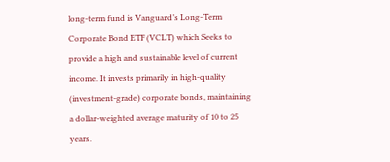long-term fund is Vanguard’s Long-Term Corporate Bond ETF (VCLT) which Seeks to provide a high and sustainable level of current income. It invests primarily in high-quality (investment-grade) corporate bonds, maintaining a dollar-weighted average maturity of 10 to 25 years.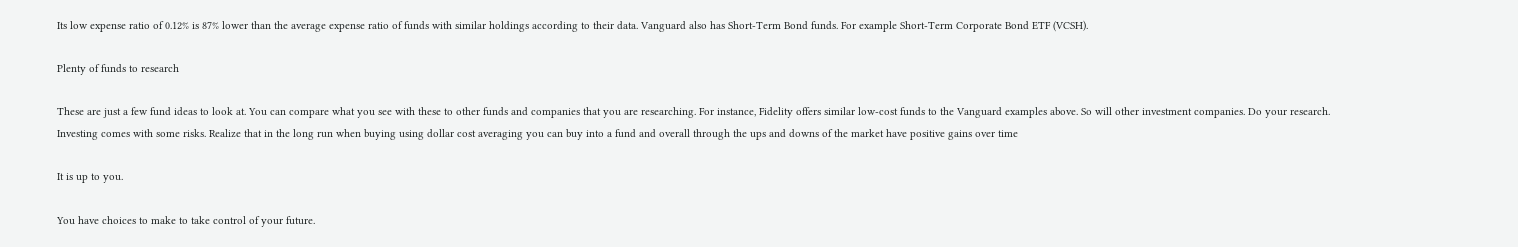Its low expense ratio of 0.12% is 87% lower than the average expense ratio of funds with similar holdings according to their data. Vanguard also has Short-Term Bond funds. For example Short-Term Corporate Bond ETF (VCSH).

Plenty of funds to research

These are just a few fund ideas to look at. You can compare what you see with these to other funds and companies that you are researching. For instance, Fidelity offers similar low-cost funds to the Vanguard examples above. So will other investment companies. Do your research. Investing comes with some risks. Realize that in the long run when buying using dollar cost averaging you can buy into a fund and overall through the ups and downs of the market have positive gains over time

It is up to you.

You have choices to make to take control of your future.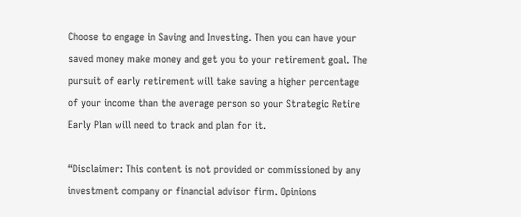Choose to engage in Saving and Investing. Then you can have your saved money make money and get you to your retirement goal. The pursuit of early retirement will take saving a higher percentage of your income than the average person so your Strategic Retire Early Plan will need to track and plan for it.

“Disclaimer: This content is not provided or commissioned by any investment company or financial advisor firm. Opinions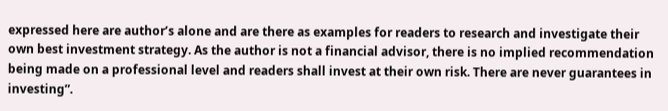expressed here are author’s alone and are there as examples for readers to research and investigate their own best investment strategy. As the author is not a financial advisor, there is no implied recommendation being made on a professional level and readers shall invest at their own risk. There are never guarantees in investing”.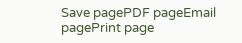Save pagePDF pageEmail pagePrint page